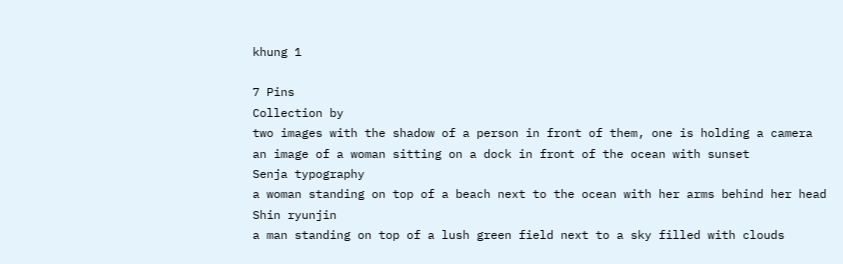khung 1

7 Pins
Collection by
two images with the shadow of a person in front of them, one is holding a camera
an image of a woman sitting on a dock in front of the ocean with sunset
Senja typography
a woman standing on top of a beach next to the ocean with her arms behind her head
Shin ryunjin
a man standing on top of a lush green field next to a sky filled with clouds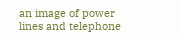an image of power lines and telephone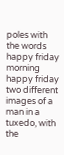poles with the words happy friday morning
happy friday
two different images of a man in a tuxedo, with the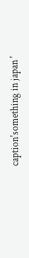caption'something in japan '